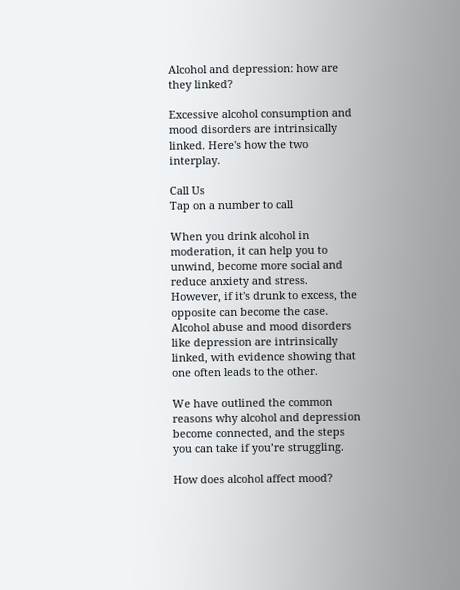Alcohol and depression: how are they linked?

Excessive alcohol consumption and mood disorders are intrinsically linked. Here's how the two interplay.

Call Us
Tap on a number to call

When you drink alcohol in moderation, it can help you to unwind, become more social and reduce anxiety and stress. However, if it's drunk to excess, the opposite can become the case. Alcohol abuse and mood disorders like depression are intrinsically linked, with evidence showing that one often leads to the other.

We have outlined the common reasons why alcohol and depression become connected, and the steps you can take if you’re struggling.

How does alcohol affect mood?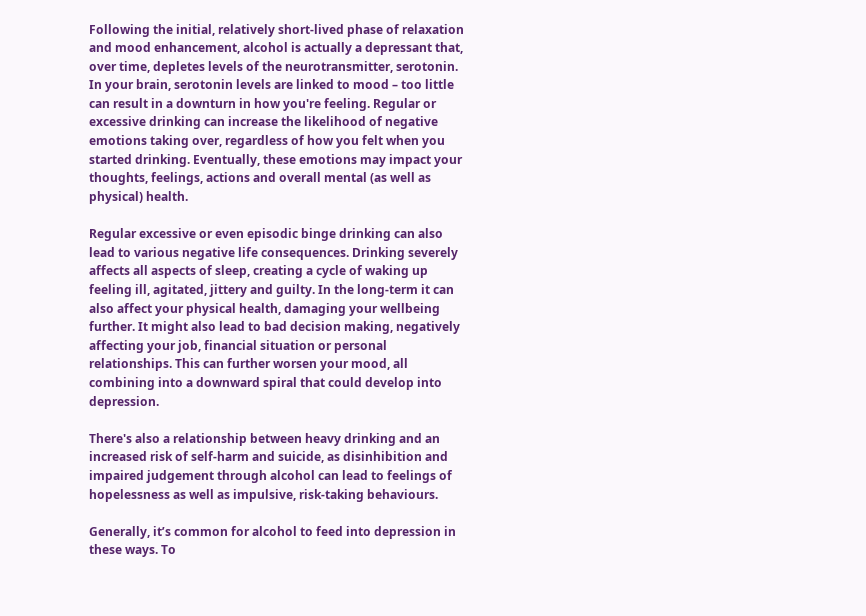Following the initial, relatively short-lived phase of relaxation and mood enhancement, alcohol is actually a depressant that, over time, depletes levels of the neurotransmitter, serotonin. In your brain, serotonin levels are linked to mood – too little can result in a downturn in how you're feeling. Regular or excessive drinking can increase the likelihood of negative emotions taking over, regardless of how you felt when you started drinking. Eventually, these emotions may impact your thoughts, feelings, actions and overall mental (as well as physical) health.

Regular excessive or even episodic binge drinking can also lead to various negative life consequences. Drinking severely affects all aspects of sleep, creating a cycle of waking up feeling ill, agitated, jittery and guilty. In the long-term it can also affect your physical health, damaging your wellbeing further. It might also lead to bad decision making, negatively affecting your job, financial situation or personal relationships. This can further worsen your mood, all combining into a downward spiral that could develop into depression.

There's also a relationship between heavy drinking and an increased risk of self-harm and suicide, as disinhibition and impaired judgement through alcohol can lead to feelings of hopelessness as well as impulsive, risk-taking behaviours.

Generally, it’s common for alcohol to feed into depression in these ways. To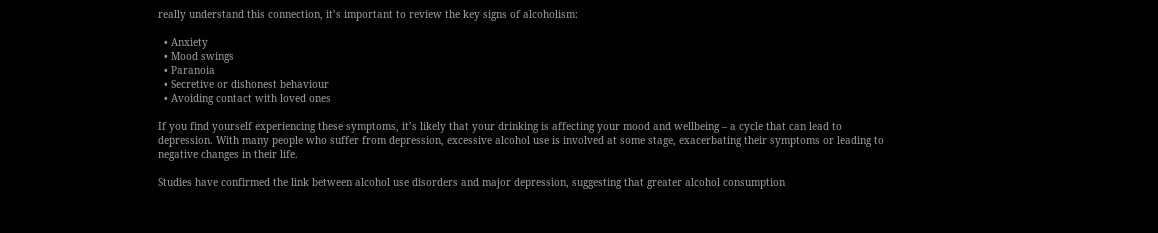really understand this connection, it’s important to review the key signs of alcoholism:

  • Anxiety
  • Mood swings
  • Paranoia
  • Secretive or dishonest behaviour
  • Avoiding contact with loved ones

If you find yourself experiencing these symptoms, it’s likely that your drinking is affecting your mood and wellbeing – a cycle that can lead to depression. With many people who suffer from depression, excessive alcohol use is involved at some stage, exacerbating their symptoms or leading to negative changes in their life.

Studies have confirmed the link between alcohol use disorders and major depression, suggesting that greater alcohol consumption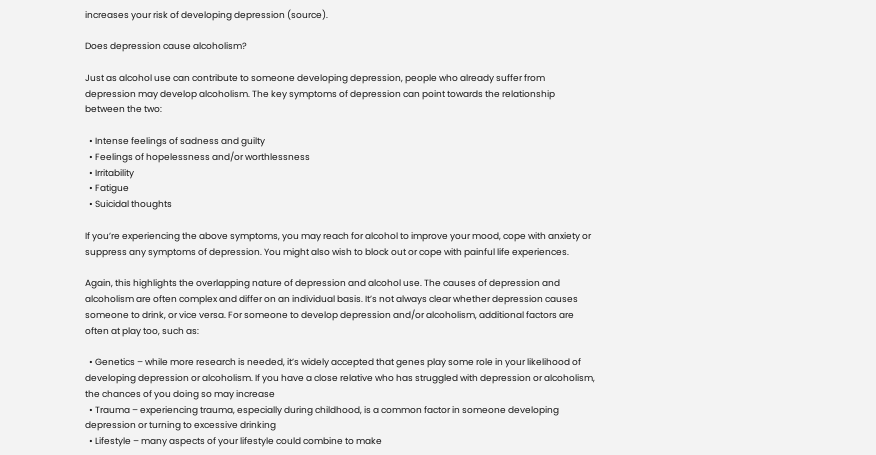increases your risk of developing depression (source).

Does depression cause alcoholism?

Just as alcohol use can contribute to someone developing depression, people who already suffer from depression may develop alcoholism. The key symptoms of depression can point towards the relationship between the two:

  • Intense feelings of sadness and guilty
  • Feelings of hopelessness and/or worthlessness
  • Irritability
  • Fatigue
  • Suicidal thoughts

If you’re experiencing the above symptoms, you may reach for alcohol to improve your mood, cope with anxiety or suppress any symptoms of depression. You might also wish to block out or cope with painful life experiences.

Again, this highlights the overlapping nature of depression and alcohol use. The causes of depression and alcoholism are often complex and differ on an individual basis. It’s not always clear whether depression causes someone to drink, or vice versa. For someone to develop depression and/or alcoholism, additional factors are often at play too, such as:

  • Genetics – while more research is needed, it’s widely accepted that genes play some role in your likelihood of developing depression or alcoholism. If you have a close relative who has struggled with depression or alcoholism, the chances of you doing so may increase
  • Trauma – experiencing trauma, especially during childhood, is a common factor in someone developing depression or turning to excessive drinking
  • Lifestyle – many aspects of your lifestyle could combine to make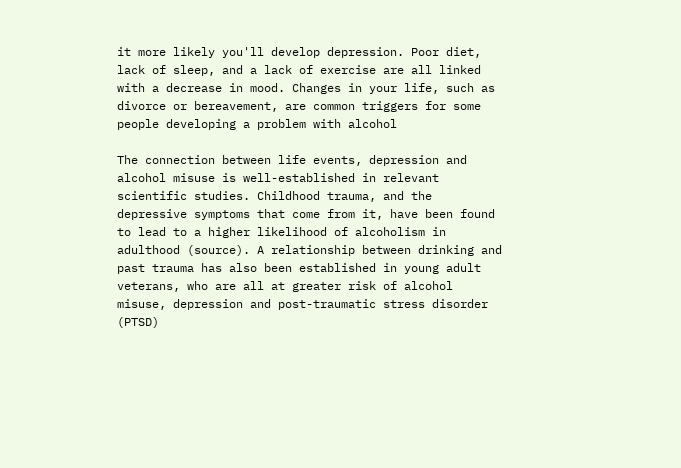it more likely you'll develop depression. Poor diet, lack of sleep, and a lack of exercise are all linked with a decrease in mood. Changes in your life, such as divorce or bereavement, are common triggers for some people developing a problem with alcohol

The connection between life events, depression and alcohol misuse is well-established in relevant scientific studies. Childhood trauma, and the depressive symptoms that come from it, have been found to lead to a higher likelihood of alcoholism in adulthood (source). A relationship between drinking and past trauma has also been established in young adult veterans, who are all at greater risk of alcohol misuse, depression and post-traumatic stress disorder (PTSD)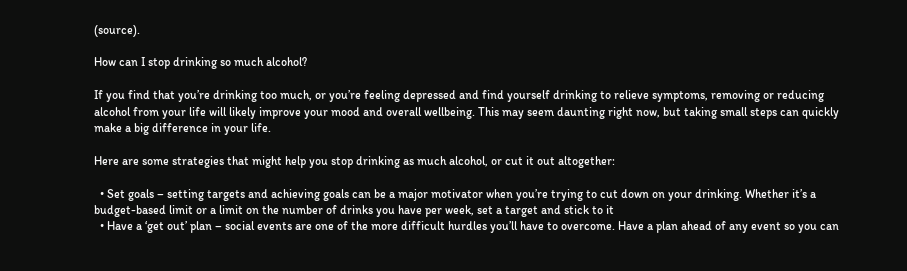(source).

How can I stop drinking so much alcohol?

If you find that you’re drinking too much, or you’re feeling depressed and find yourself drinking to relieve symptoms, removing or reducing alcohol from your life will likely improve your mood and overall wellbeing. This may seem daunting right now, but taking small steps can quickly make a big difference in your life.

Here are some strategies that might help you stop drinking as much alcohol, or cut it out altogether:

  • Set goals – setting targets and achieving goals can be a major motivator when you’re trying to cut down on your drinking. Whether it’s a budget-based limit or a limit on the number of drinks you have per week, set a target and stick to it
  • Have a ‘get out’ plan – social events are one of the more difficult hurdles you’ll have to overcome. Have a plan ahead of any event so you can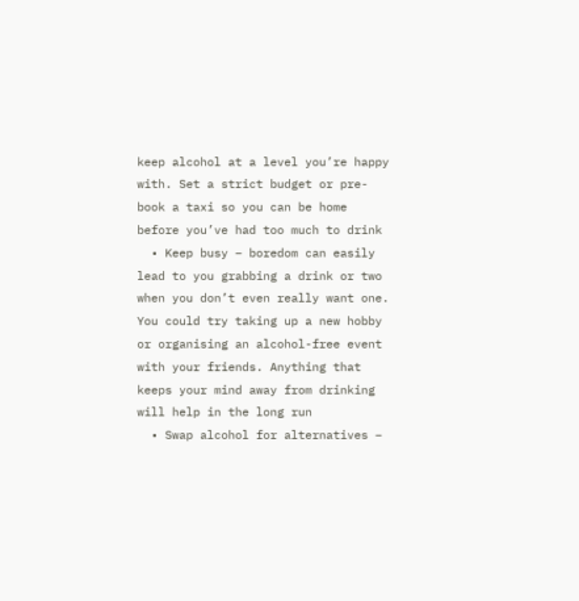keep alcohol at a level you’re happy with. Set a strict budget or pre-book a taxi so you can be home before you’ve had too much to drink
  • Keep busy – boredom can easily lead to you grabbing a drink or two when you don’t even really want one. You could try taking up a new hobby or organising an alcohol-free event with your friends. Anything that keeps your mind away from drinking will help in the long run
  • Swap alcohol for alternatives –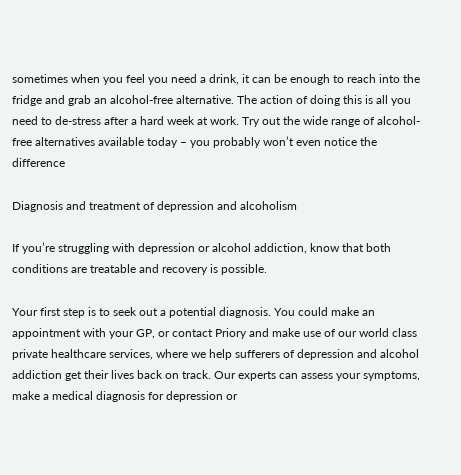sometimes when you feel you need a drink, it can be enough to reach into the fridge and grab an alcohol-free alternative. The action of doing this is all you need to de-stress after a hard week at work. Try out the wide range of alcohol-free alternatives available today – you probably won’t even notice the difference

Diagnosis and treatment of depression and alcoholism

If you’re struggling with depression or alcohol addiction, know that both conditions are treatable and recovery is possible.

Your first step is to seek out a potential diagnosis. You could make an appointment with your GP, or contact Priory and make use of our world class private healthcare services, where we help sufferers of depression and alcohol addiction get their lives back on track. Our experts can assess your symptoms, make a medical diagnosis for depression or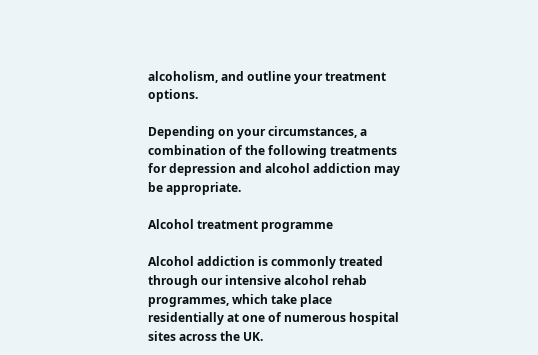alcoholism, and outline your treatment options.

Depending on your circumstances, a combination of the following treatments for depression and alcohol addiction may be appropriate.

Alcohol treatment programme

Alcohol addiction is commonly treated through our intensive alcohol rehab programmes, which take place residentially at one of numerous hospital sites across the UK.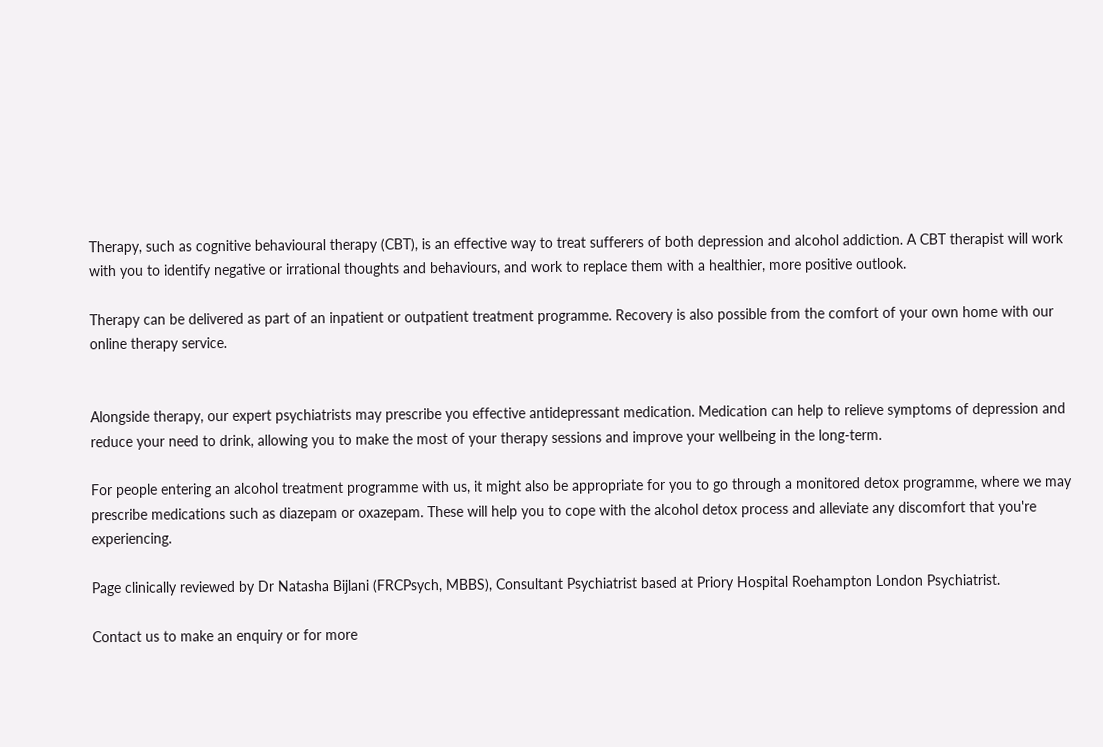Therapy, such as cognitive behavioural therapy (CBT), is an effective way to treat sufferers of both depression and alcohol addiction. A CBT therapist will work with you to identify negative or irrational thoughts and behaviours, and work to replace them with a healthier, more positive outlook.

Therapy can be delivered as part of an inpatient or outpatient treatment programme. Recovery is also possible from the comfort of your own home with our online therapy service.


Alongside therapy, our expert psychiatrists may prescribe you effective antidepressant medication. Medication can help to relieve symptoms of depression and reduce your need to drink, allowing you to make the most of your therapy sessions and improve your wellbeing in the long-term.

For people entering an alcohol treatment programme with us, it might also be appropriate for you to go through a monitored detox programme, where we may prescribe medications such as diazepam or oxazepam. These will help you to cope with the alcohol detox process and alleviate any discomfort that you're experiencing.

Page clinically reviewed by Dr Natasha Bijlani (FRCPsych, MBBS), Consultant Psychiatrist based at Priory Hospital Roehampton London Psychiatrist.

Contact us to make an enquiry or for more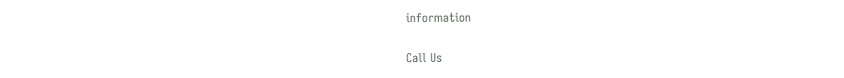information

Call Us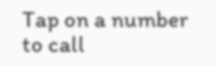Tap on a number to call